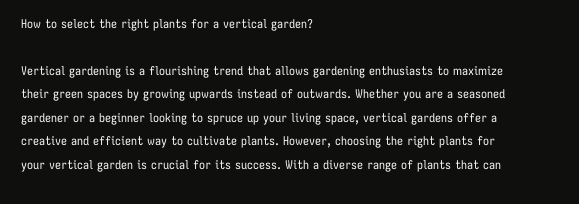How to select the right plants for a vertical garden?

Vertical gardening is a flourishing trend that allows gardening enthusiasts to maximize their green spaces by growing upwards instead of outwards. Whether you are a seasoned gardener or a beginner looking to spruce up your living space, vertical gardens offer a creative and efficient way to cultivate plants. However, choosing the right plants for your vertical garden is crucial for its success. With a diverse range of plants that can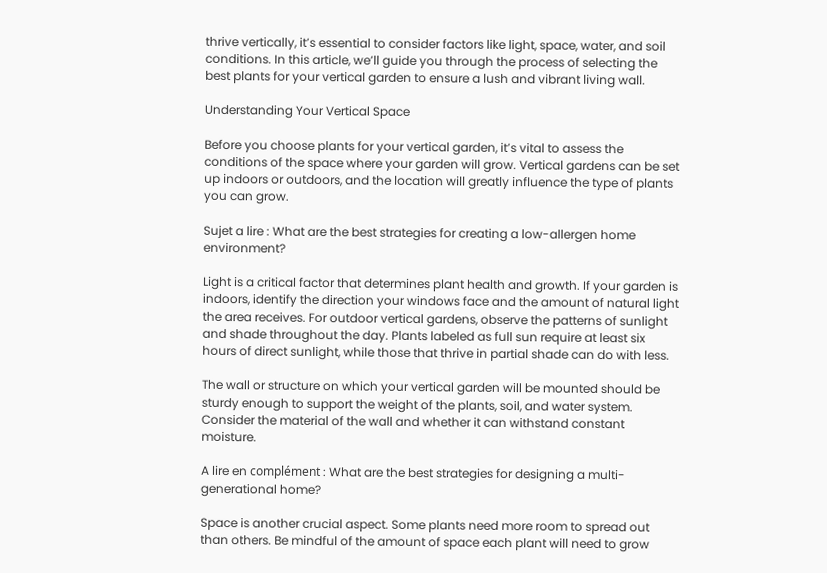thrive vertically, it’s essential to consider factors like light, space, water, and soil conditions. In this article, we’ll guide you through the process of selecting the best plants for your vertical garden to ensure a lush and vibrant living wall.

Understanding Your Vertical Space

Before you choose plants for your vertical garden, it’s vital to assess the conditions of the space where your garden will grow. Vertical gardens can be set up indoors or outdoors, and the location will greatly influence the type of plants you can grow.

Sujet a lire : What are the best strategies for creating a low-allergen home environment?

Light is a critical factor that determines plant health and growth. If your garden is indoors, identify the direction your windows face and the amount of natural light the area receives. For outdoor vertical gardens, observe the patterns of sunlight and shade throughout the day. Plants labeled as full sun require at least six hours of direct sunlight, while those that thrive in partial shade can do with less.

The wall or structure on which your vertical garden will be mounted should be sturdy enough to support the weight of the plants, soil, and water system. Consider the material of the wall and whether it can withstand constant moisture.

A lire en complément : What are the best strategies for designing a multi-generational home?

Space is another crucial aspect. Some plants need more room to spread out than others. Be mindful of the amount of space each plant will need to grow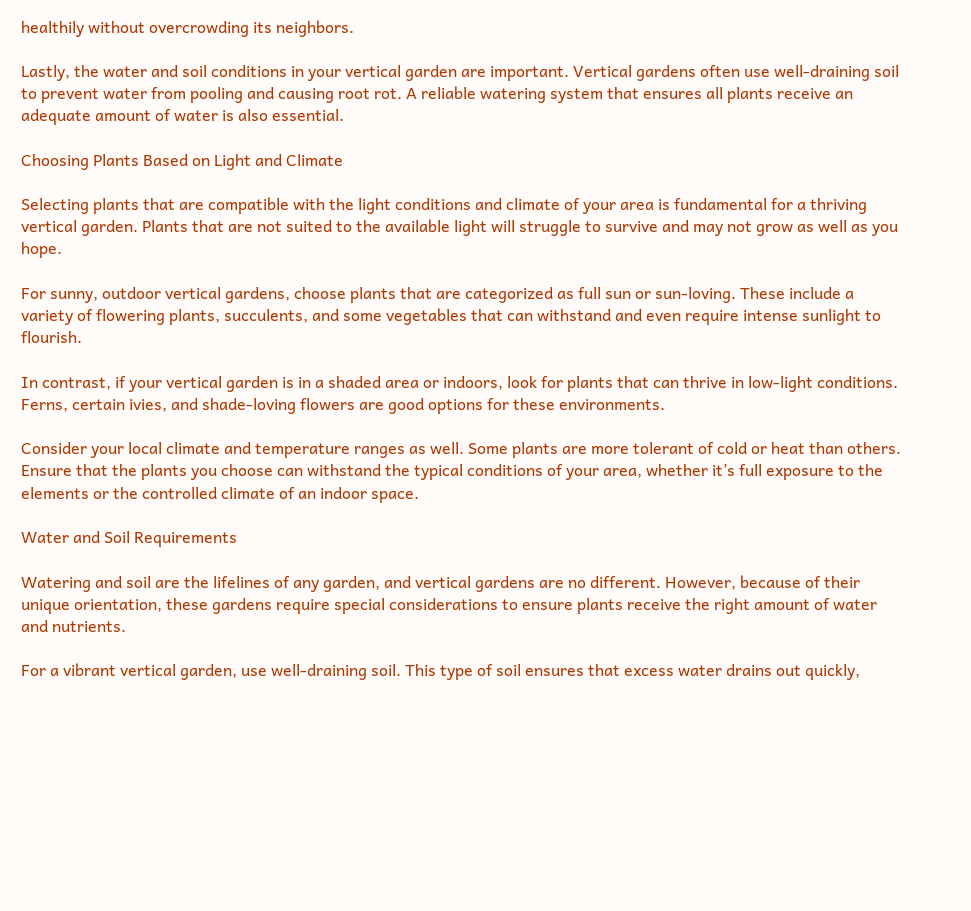healthily without overcrowding its neighbors.

Lastly, the water and soil conditions in your vertical garden are important. Vertical gardens often use well-draining soil to prevent water from pooling and causing root rot. A reliable watering system that ensures all plants receive an adequate amount of water is also essential.

Choosing Plants Based on Light and Climate

Selecting plants that are compatible with the light conditions and climate of your area is fundamental for a thriving vertical garden. Plants that are not suited to the available light will struggle to survive and may not grow as well as you hope.

For sunny, outdoor vertical gardens, choose plants that are categorized as full sun or sun-loving. These include a variety of flowering plants, succulents, and some vegetables that can withstand and even require intense sunlight to flourish.

In contrast, if your vertical garden is in a shaded area or indoors, look for plants that can thrive in low-light conditions. Ferns, certain ivies, and shade-loving flowers are good options for these environments.

Consider your local climate and temperature ranges as well. Some plants are more tolerant of cold or heat than others. Ensure that the plants you choose can withstand the typical conditions of your area, whether it’s full exposure to the elements or the controlled climate of an indoor space.

Water and Soil Requirements

Watering and soil are the lifelines of any garden, and vertical gardens are no different. However, because of their unique orientation, these gardens require special considerations to ensure plants receive the right amount of water and nutrients.

For a vibrant vertical garden, use well-draining soil. This type of soil ensures that excess water drains out quickly,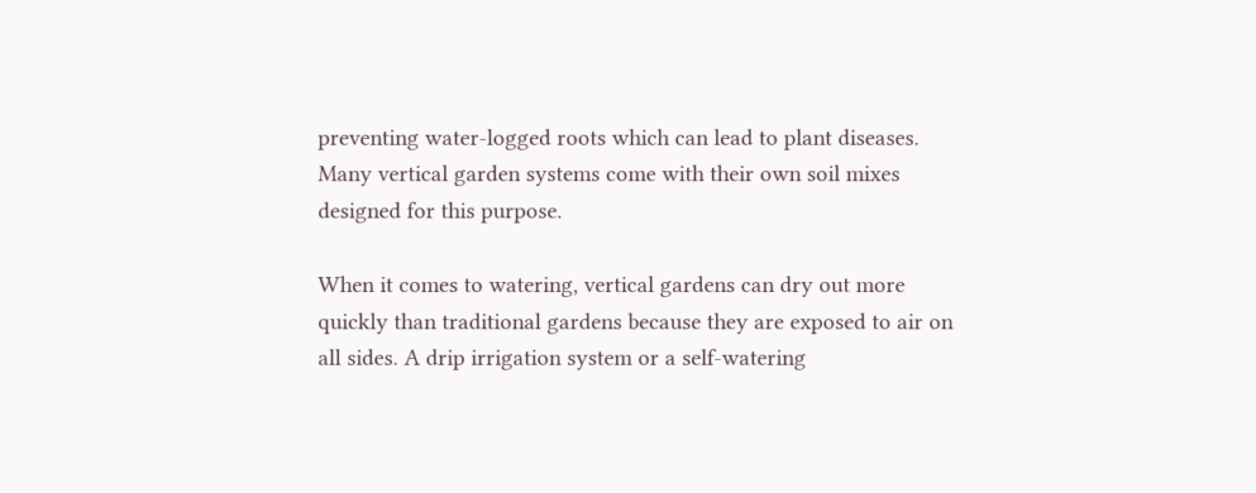preventing water-logged roots which can lead to plant diseases. Many vertical garden systems come with their own soil mixes designed for this purpose.

When it comes to watering, vertical gardens can dry out more quickly than traditional gardens because they are exposed to air on all sides. A drip irrigation system or a self-watering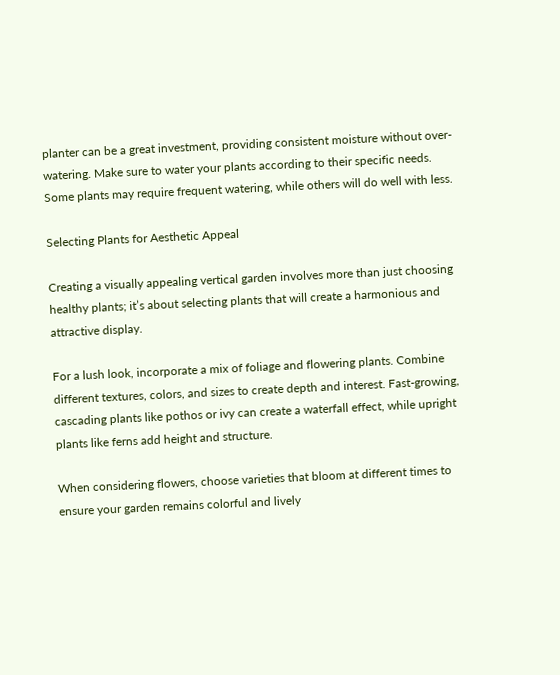planter can be a great investment, providing consistent moisture without over-watering. Make sure to water your plants according to their specific needs. Some plants may require frequent watering, while others will do well with less.

Selecting Plants for Aesthetic Appeal

Creating a visually appealing vertical garden involves more than just choosing healthy plants; it’s about selecting plants that will create a harmonious and attractive display.

For a lush look, incorporate a mix of foliage and flowering plants. Combine different textures, colors, and sizes to create depth and interest. Fast-growing, cascading plants like pothos or ivy can create a waterfall effect, while upright plants like ferns add height and structure.

When considering flowers, choose varieties that bloom at different times to ensure your garden remains colorful and lively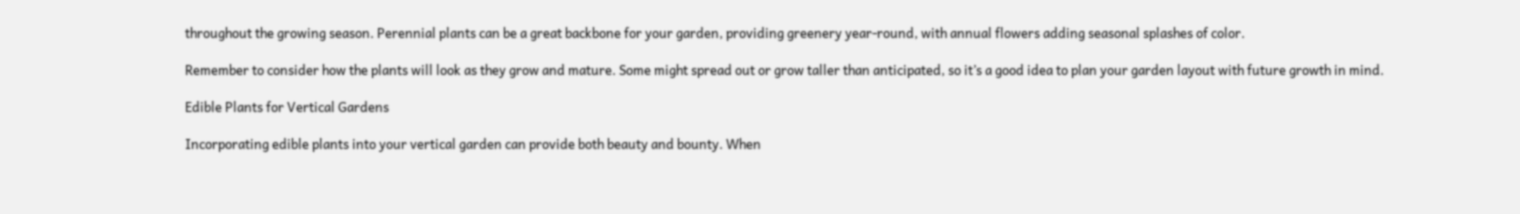throughout the growing season. Perennial plants can be a great backbone for your garden, providing greenery year-round, with annual flowers adding seasonal splashes of color.

Remember to consider how the plants will look as they grow and mature. Some might spread out or grow taller than anticipated, so it’s a good idea to plan your garden layout with future growth in mind.

Edible Plants for Vertical Gardens

Incorporating edible plants into your vertical garden can provide both beauty and bounty. When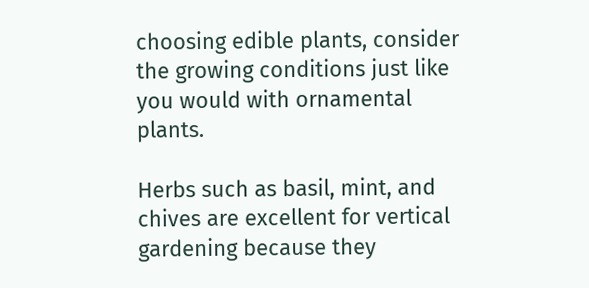choosing edible plants, consider the growing conditions just like you would with ornamental plants.

Herbs such as basil, mint, and chives are excellent for vertical gardening because they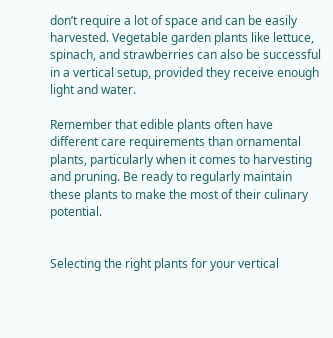don’t require a lot of space and can be easily harvested. Vegetable garden plants like lettuce, spinach, and strawberries can also be successful in a vertical setup, provided they receive enough light and water.

Remember that edible plants often have different care requirements than ornamental plants, particularly when it comes to harvesting and pruning. Be ready to regularly maintain these plants to make the most of their culinary potential.


Selecting the right plants for your vertical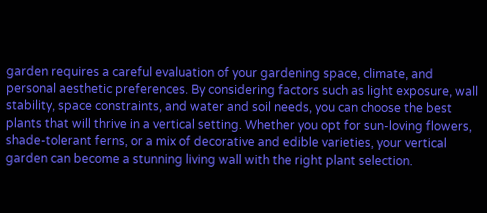garden requires a careful evaluation of your gardening space, climate, and personal aesthetic preferences. By considering factors such as light exposure, wall stability, space constraints, and water and soil needs, you can choose the best plants that will thrive in a vertical setting. Whether you opt for sun-loving flowers, shade-tolerant ferns, or a mix of decorative and edible varieties, your vertical garden can become a stunning living wall with the right plant selection.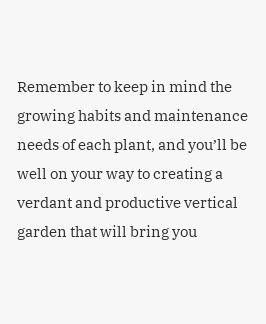Remember to keep in mind the growing habits and maintenance needs of each plant, and you’ll be well on your way to creating a verdant and productive vertical garden that will bring you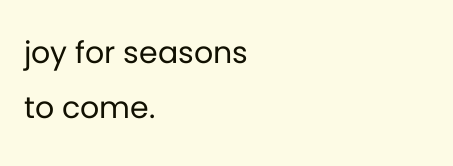joy for seasons to come.